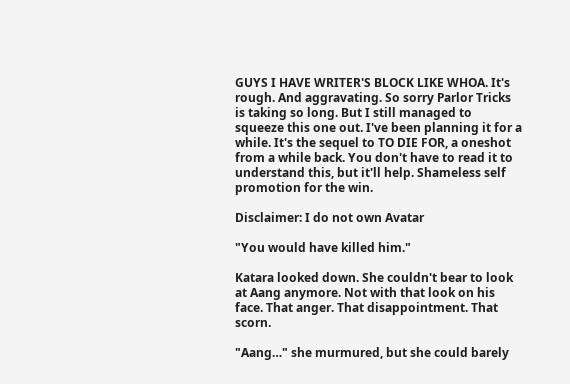GUYS I HAVE WRITER'S BLOCK LIKE WHOA. It's rough. And aggravating. So sorry Parlor Tricks is taking so long. But I still managed to squeeze this one out. I've been planning it for a while. It's the sequel to TO DIE FOR, a oneshot from a while back. You don't have to read it to understand this, but it'll help. Shameless self promotion for the win.

Disclaimer: I do not own Avatar

"You would have killed him."

Katara looked down. She couldn't bear to look at Aang anymore. Not with that look on his face. That anger. That disappointment. That scorn.

"Aang…" she murmured, but she could barely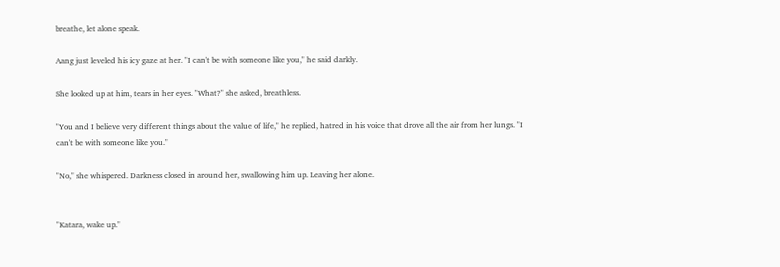breathe, let alone speak.

Aang just leveled his icy gaze at her. "I can't be with someone like you," he said darkly.

She looked up at him, tears in her eyes. "What?" she asked, breathless.

"You and I believe very different things about the value of life," he replied, hatred in his voice that drove all the air from her lungs. "I can't be with someone like you."

"No," she whispered. Darkness closed in around her, swallowing him up. Leaving her alone.


"Katara, wake up."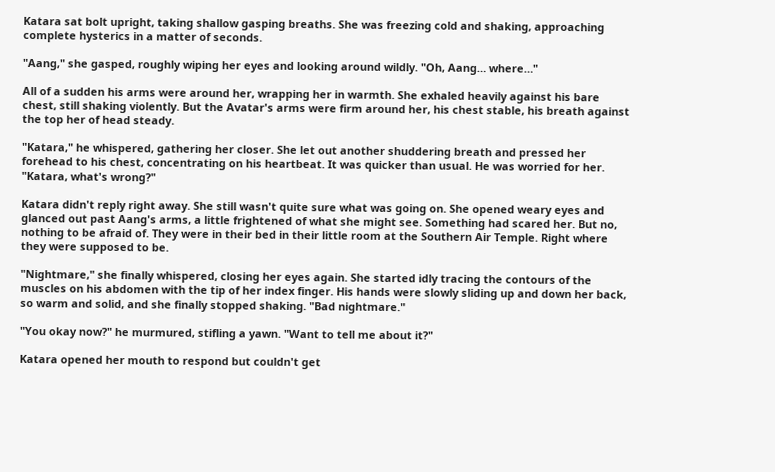Katara sat bolt upright, taking shallow gasping breaths. She was freezing cold and shaking, approaching complete hysterics in a matter of seconds.

"Aang," she gasped, roughly wiping her eyes and looking around wildly. "Oh, Aang… where…"

All of a sudden his arms were around her, wrapping her in warmth. She exhaled heavily against his bare chest, still shaking violently. But the Avatar's arms were firm around her, his chest stable, his breath against the top her of head steady.

"Katara," he whispered, gathering her closer. She let out another shuddering breath and pressed her forehead to his chest, concentrating on his heartbeat. It was quicker than usual. He was worried for her. "Katara, what's wrong?"

Katara didn't reply right away. She still wasn't quite sure what was going on. She opened weary eyes and glanced out past Aang's arms, a little frightened of what she might see. Something had scared her. But no, nothing to be afraid of. They were in their bed in their little room at the Southern Air Temple. Right where they were supposed to be.

"Nightmare," she finally whispered, closing her eyes again. She started idly tracing the contours of the muscles on his abdomen with the tip of her index finger. His hands were slowly sliding up and down her back, so warm and solid, and she finally stopped shaking. "Bad nightmare."

"You okay now?" he murmured, stifling a yawn. "Want to tell me about it?"

Katara opened her mouth to respond but couldn't get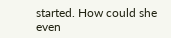started. How could she even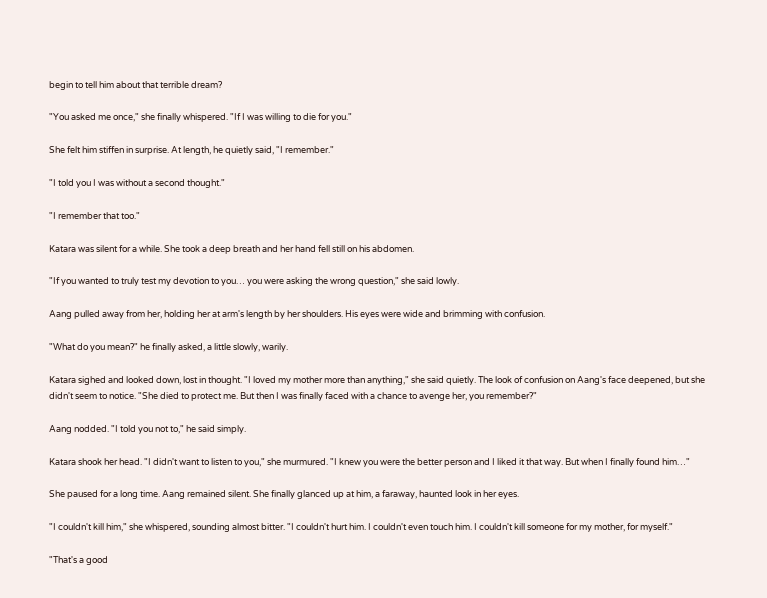begin to tell him about that terrible dream?

"You asked me once," she finally whispered. "If I was willing to die for you."

She felt him stiffen in surprise. At length, he quietly said, "I remember."

"I told you I was without a second thought."

"I remember that too."

Katara was silent for a while. She took a deep breath and her hand fell still on his abdomen.

"If you wanted to truly test my devotion to you… you were asking the wrong question," she said lowly.

Aang pulled away from her, holding her at arm's length by her shoulders. His eyes were wide and brimming with confusion.

"What do you mean?" he finally asked, a little slowly, warily.

Katara sighed and looked down, lost in thought. "I loved my mother more than anything," she said quietly. The look of confusion on Aang's face deepened, but she didn't seem to notice. "She died to protect me. But then I was finally faced with a chance to avenge her, you remember?"

Aang nodded. "I told you not to," he said simply.

Katara shook her head. "I didn't want to listen to you," she murmured. "I knew you were the better person and I liked it that way. But when I finally found him…"

She paused for a long time. Aang remained silent. She finally glanced up at him, a faraway, haunted look in her eyes.

"I couldn't kill him," she whispered, sounding almost bitter. "I couldn't hurt him. I couldn't even touch him. I couldn't kill someone for my mother, for myself."

"That's a good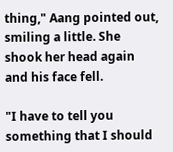thing," Aang pointed out, smiling a little. She shook her head again and his face fell.

"I have to tell you something that I should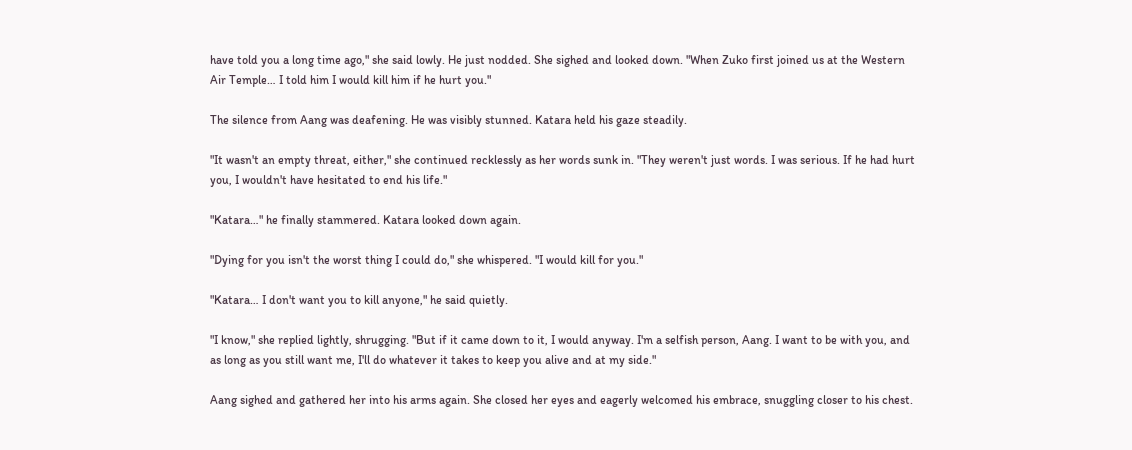have told you a long time ago," she said lowly. He just nodded. She sighed and looked down. "When Zuko first joined us at the Western Air Temple… I told him I would kill him if he hurt you."

The silence from Aang was deafening. He was visibly stunned. Katara held his gaze steadily.

"It wasn't an empty threat, either," she continued recklessly as her words sunk in. "They weren't just words. I was serious. If he had hurt you, I wouldn't have hesitated to end his life."

"Katara…" he finally stammered. Katara looked down again.

"Dying for you isn't the worst thing I could do," she whispered. "I would kill for you."

"Katara… I don't want you to kill anyone," he said quietly.

"I know," she replied lightly, shrugging. "But if it came down to it, I would anyway. I'm a selfish person, Aang. I want to be with you, and as long as you still want me, I'll do whatever it takes to keep you alive and at my side."

Aang sighed and gathered her into his arms again. She closed her eyes and eagerly welcomed his embrace, snuggling closer to his chest.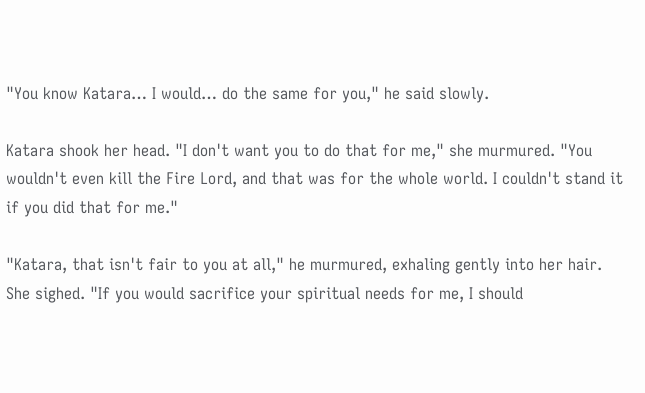"You know Katara… I would… do the same for you," he said slowly.

Katara shook her head. "I don't want you to do that for me," she murmured. "You wouldn't even kill the Fire Lord, and that was for the whole world. I couldn't stand it if you did that for me."

"Katara, that isn't fair to you at all," he murmured, exhaling gently into her hair. She sighed. "If you would sacrifice your spiritual needs for me, I should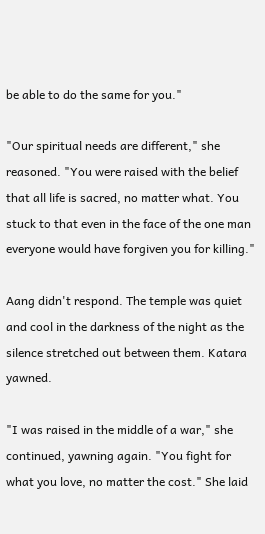be able to do the same for you."

"Our spiritual needs are different," she reasoned. "You were raised with the belief that all life is sacred, no matter what. You stuck to that even in the face of the one man everyone would have forgiven you for killing."

Aang didn't respond. The temple was quiet and cool in the darkness of the night as the silence stretched out between them. Katara yawned.

"I was raised in the middle of a war," she continued, yawning again. "You fight for what you love, no matter the cost." She laid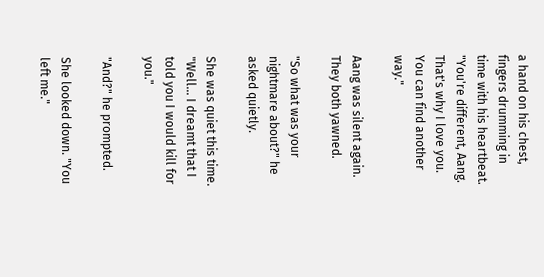a hand on his chest, fingers drumming in time with his heartbeat. "You're different, Aang. That's why I love you. You can find another way."

Aang was silent again. They both yawned.

"So what was your nightmare about?" he asked quietly.

She was quiet this time. "Well… I dreamt that I told you I would kill for you."

"And?" he prompted.

She looked down. "You left me."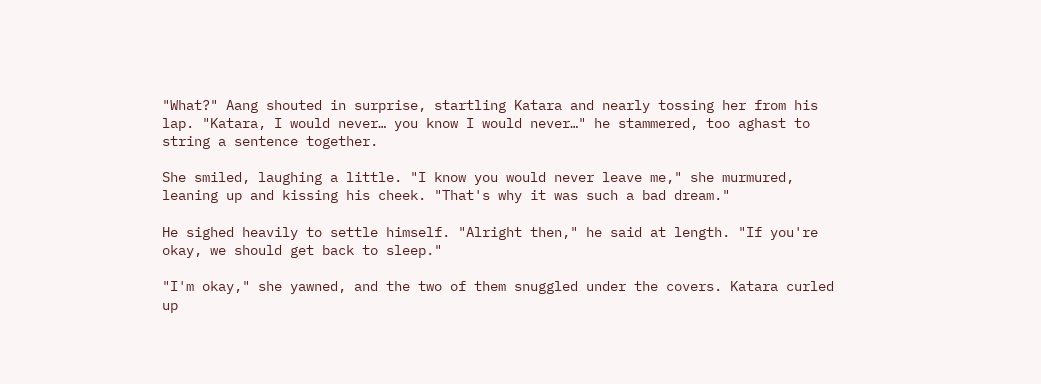"What?" Aang shouted in surprise, startling Katara and nearly tossing her from his lap. "Katara, I would never… you know I would never…" he stammered, too aghast to string a sentence together.

She smiled, laughing a little. "I know you would never leave me," she murmured, leaning up and kissing his cheek. "That's why it was such a bad dream."

He sighed heavily to settle himself. "Alright then," he said at length. "If you're okay, we should get back to sleep."

"I'm okay," she yawned, and the two of them snuggled under the covers. Katara curled up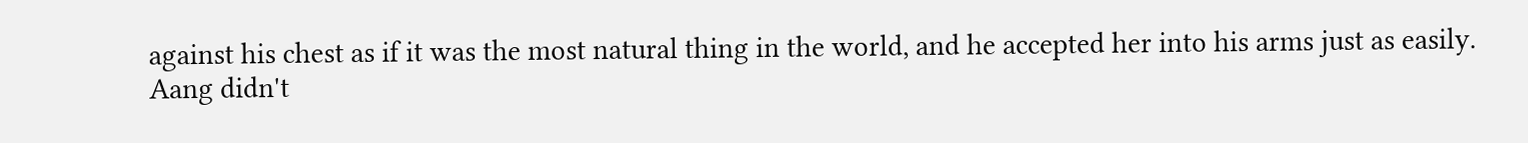against his chest as if it was the most natural thing in the world, and he accepted her into his arms just as easily. Aang didn't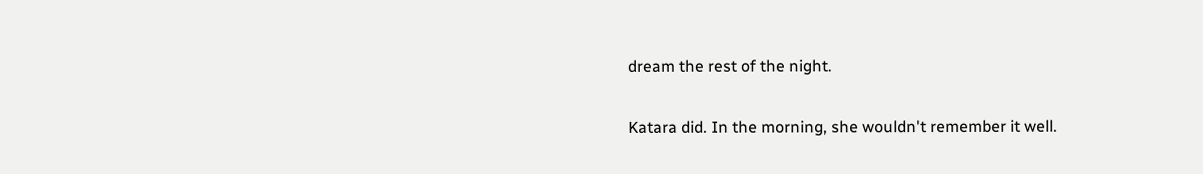dream the rest of the night.

Katara did. In the morning, she wouldn't remember it well.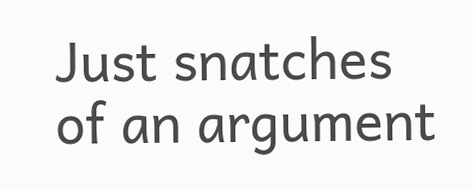Just snatches of an argument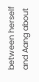between herself and Aang about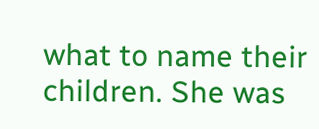what to name their children. She was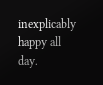inexplicably happy all day.